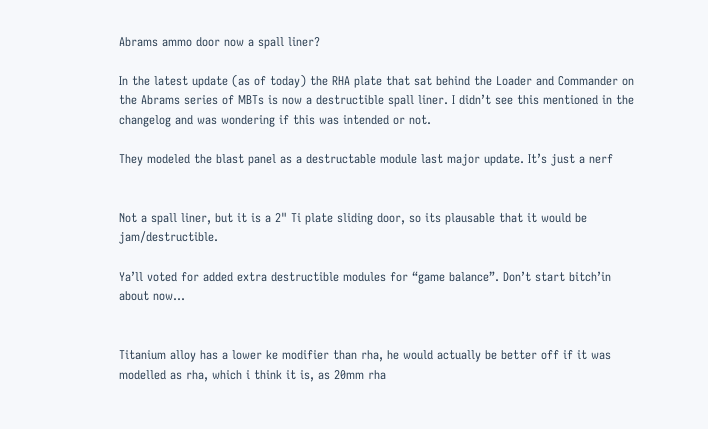Abrams ammo door now a spall liner?

In the latest update (as of today) the RHA plate that sat behind the Loader and Commander on the Abrams series of MBTs is now a destructible spall liner. I didn’t see this mentioned in the changelog and was wondering if this was intended or not.

They modeled the blast panel as a destructable module last major update. It’s just a nerf


Not a spall liner, but it is a 2" Ti plate sliding door, so its plausable that it would be jam/destructible.

Ya’ll voted for added extra destructible modules for “game balance”. Don’t start bitch’in about now…


Titanium alloy has a lower ke modifier than rha, he would actually be better off if it was modelled as rha, which i think it is, as 20mm rha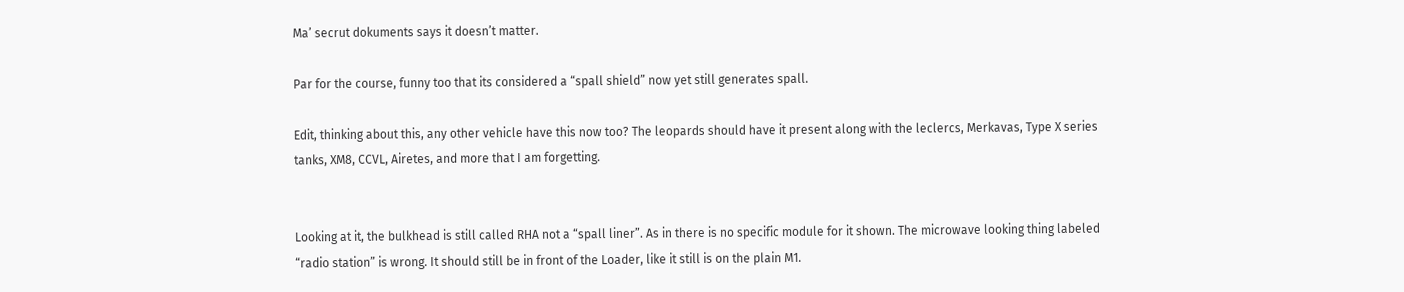Ma’ secrut dokuments says it doesn’t matter.

Par for the course, funny too that its considered a “spall shield” now yet still generates spall.

Edit, thinking about this, any other vehicle have this now too? The leopards should have it present along with the leclercs, Merkavas, Type X series tanks, XM8, CCVL, Airetes, and more that I am forgetting.


Looking at it, the bulkhead is still called RHA not a “spall liner”. As in there is no specific module for it shown. The microwave looking thing labeled “radio station” is wrong. It should still be in front of the Loader, like it still is on the plain M1.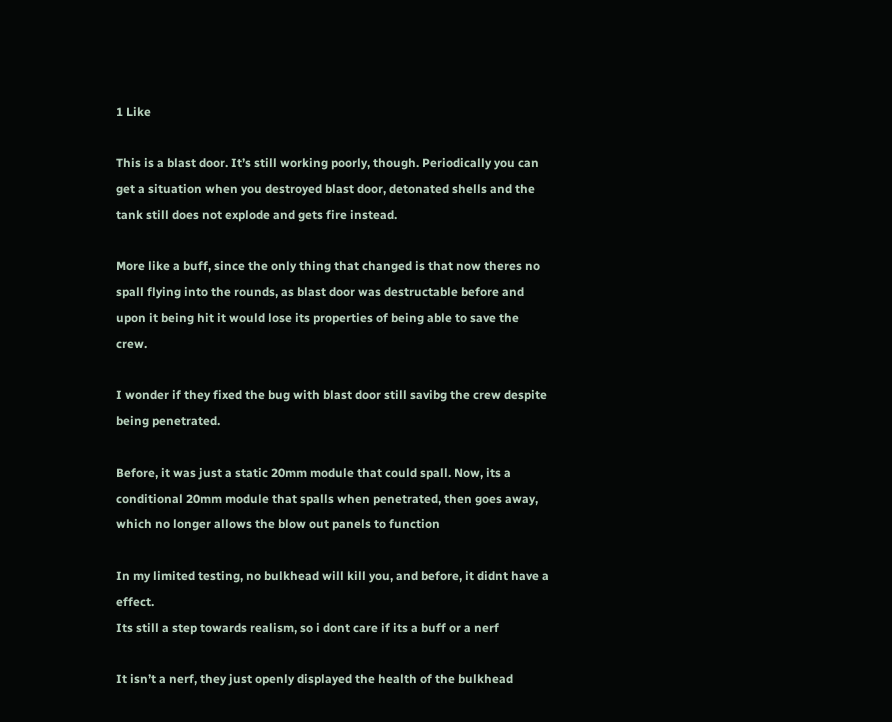1 Like

This is a blast door. It’s still working poorly, though. Periodically you can get a situation when you destroyed blast door, detonated shells and the tank still does not explode and gets fire instead.

More like a buff, since the only thing that changed is that now theres no spall flying into the rounds, as blast door was destructable before and upon it being hit it would lose its properties of being able to save the crew.

I wonder if they fixed the bug with blast door still savibg the crew despite being penetrated.

Before, it was just a static 20mm module that could spall. Now, its a conditional 20mm module that spalls when penetrated, then goes away, which no longer allows the blow out panels to function

In my limited testing, no bulkhead will kill you, and before, it didnt have a effect.
Its still a step towards realism, so i dont care if its a buff or a nerf

It isn’t a nerf, they just openly displayed the health of the bulkhead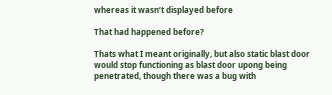whereas it wasn’t displayed before

That had happened before?

Thats what I meant originally, but also static blast door would stop functioning as blast door upong being penetrated, though there was a bug with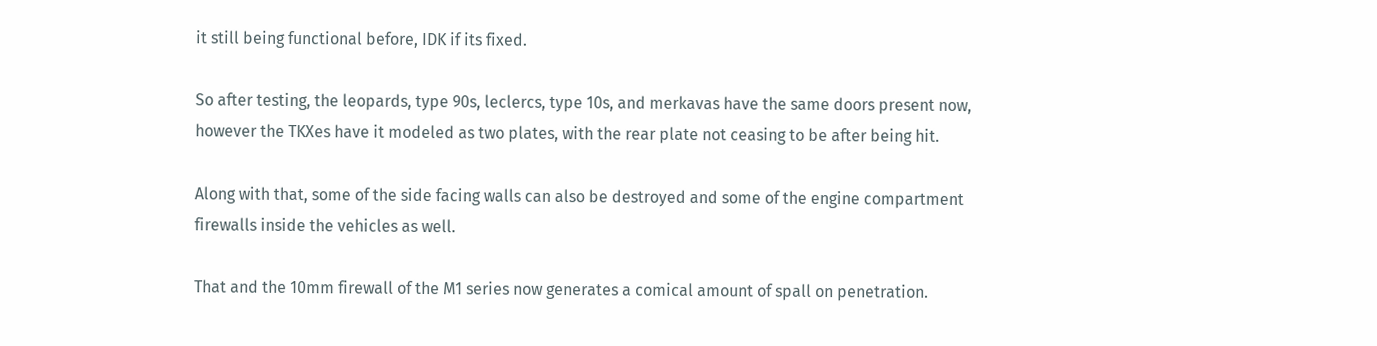it still being functional before, IDK if its fixed.

So after testing, the leopards, type 90s, leclercs, type 10s, and merkavas have the same doors present now, however the TKXes have it modeled as two plates, with the rear plate not ceasing to be after being hit.

Along with that, some of the side facing walls can also be destroyed and some of the engine compartment firewalls inside the vehicles as well.

That and the 10mm firewall of the M1 series now generates a comical amount of spall on penetration.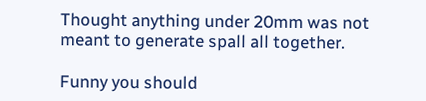Thought anything under 20mm was not meant to generate spall all together.

Funny you should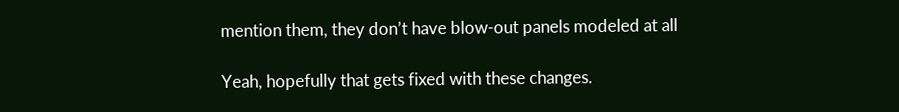mention them, they don’t have blow-out panels modeled at all

Yeah, hopefully that gets fixed with these changes.